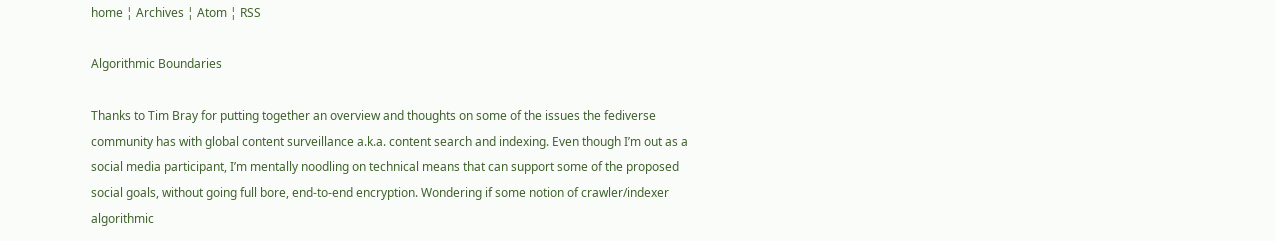home ¦ Archives ¦ Atom ¦ RSS

Algorithmic Boundaries

Thanks to Tim Bray for putting together an overview and thoughts on some of the issues the fediverse community has with global content surveillance a.k.a. content search and indexing. Even though I’m out as a social media participant, I’m mentally noodling on technical means that can support some of the proposed social goals, without going full bore, end-to-end encryption. Wondering if some notion of crawler/indexer algorithmic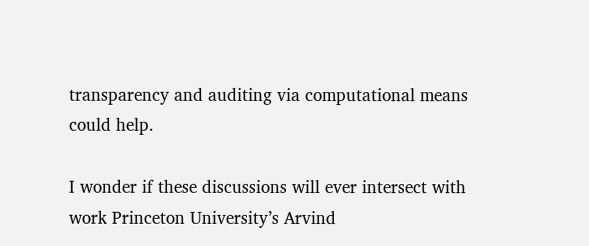transparency and auditing via computational means could help.

I wonder if these discussions will ever intersect with work Princeton University’s Arvind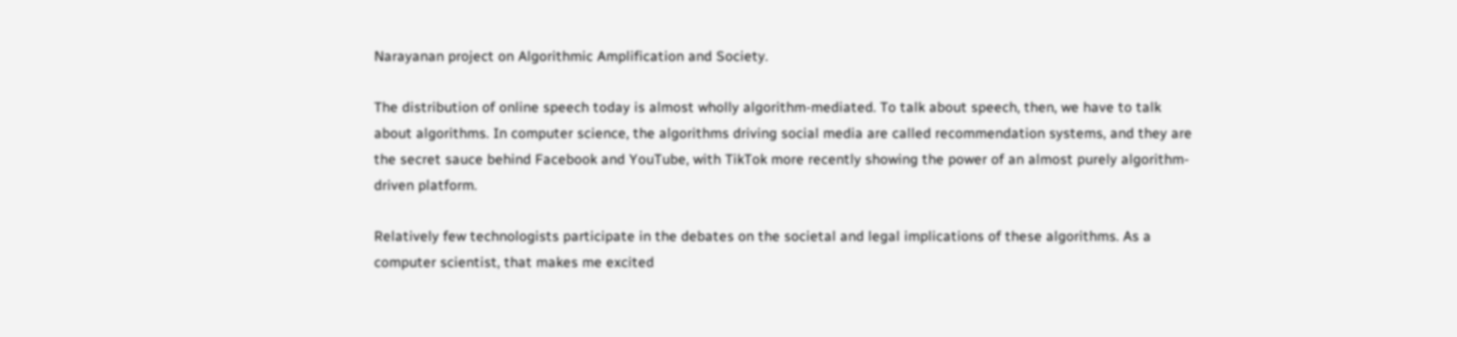Narayanan project on Algorithmic Amplification and Society.

The distribution of online speech today is almost wholly algorithm-mediated. To talk about speech, then, we have to talk about algorithms. In computer science, the algorithms driving social media are called recommendation systems, and they are the secret sauce behind Facebook and YouTube, with TikTok more recently showing the power of an almost purely algorithm-driven platform.

Relatively few technologists participate in the debates on the societal and legal implications of these algorithms. As a computer scientist, that makes me excited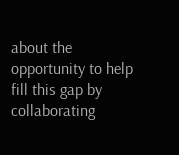about the opportunity to help fill this gap by collaborating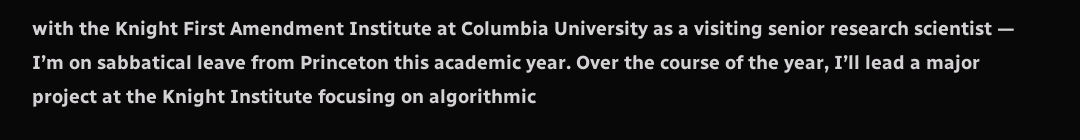with the Knight First Amendment Institute at Columbia University as a visiting senior research scientist — I’m on sabbatical leave from Princeton this academic year. Over the course of the year, I’ll lead a major project at the Knight Institute focusing on algorithmic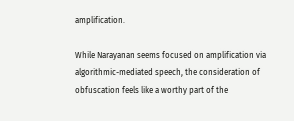amplification.

While Narayanan seems focused on amplification via algorithmic-mediated speech, the consideration of obfuscation feels like a worthy part of the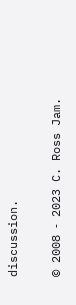discussion.

© 2008 ‐ 2023 C. Ross Jam.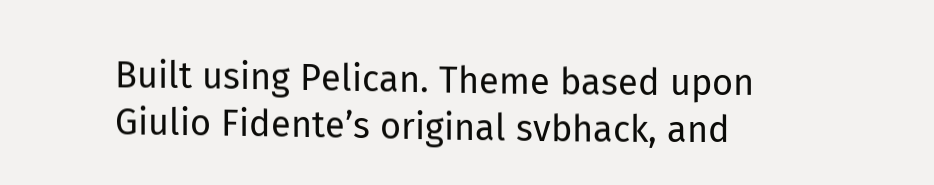Built using Pelican. Theme based upon Giulio Fidente’s original svbhack, and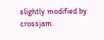slightly modified by crossjam.